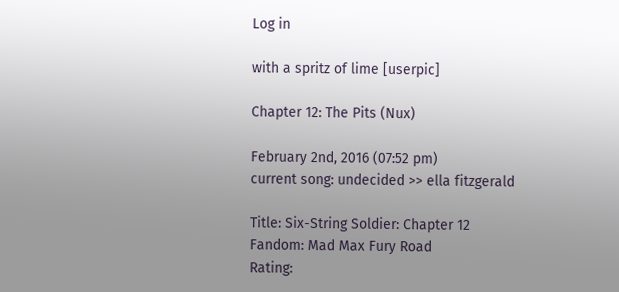Log in

with a spritz of lime [userpic]

Chapter 12: The Pits (Nux)

February 2nd, 2016 (07:52 pm)
current song: undecided >> ella fitzgerald

Title: Six-String Soldier: Chapter 12
Fandom: Mad Max Fury Road
Rating: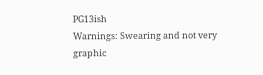PG13ish
Warnings: Swearing and not very graphic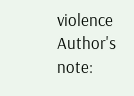violence
Author's note: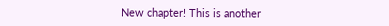New chapter! This is another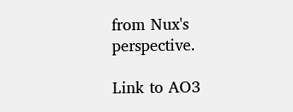from Nux's perspective.

Link to AO3